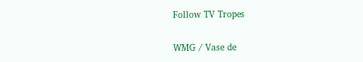Follow TV Tropes


WMG / Vase de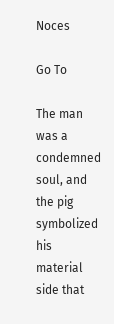Noces

Go To

The man was a condemned soul, and the pig symbolized his material side that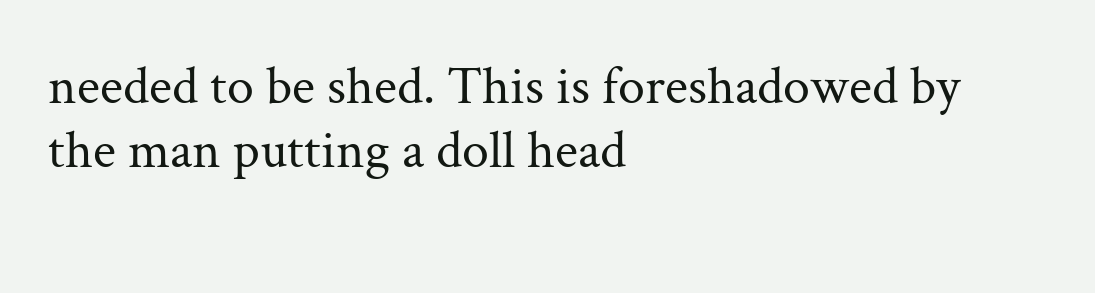needed to be shed. This is foreshadowed by the man putting a doll head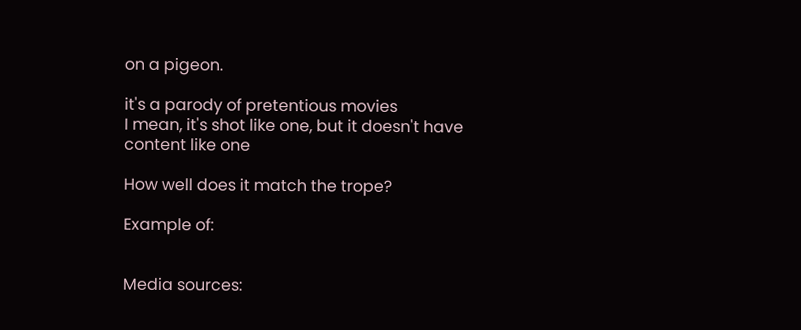on a pigeon.

it's a parody of pretentious movies
I mean, it's shot like one, but it doesn't have content like one

How well does it match the trope?

Example of:


Media sources: